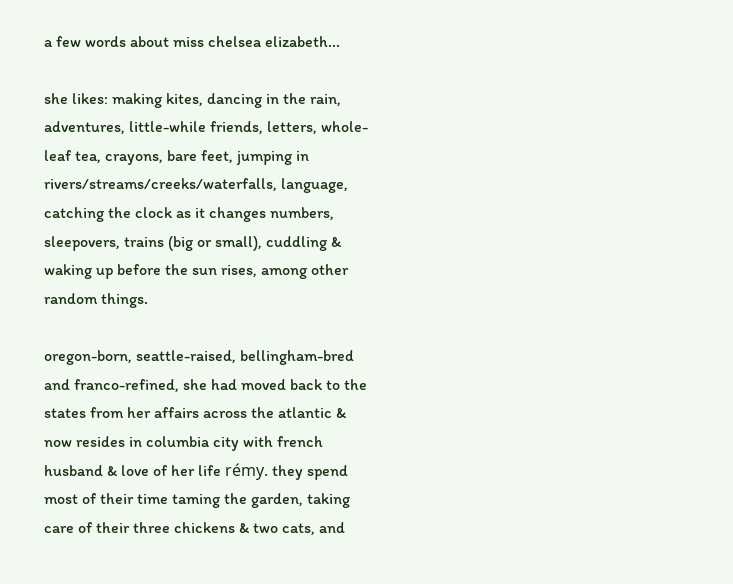a few words about miss chelsea elizabeth...

she likes: making kites, dancing in the rain, adventures, little-while friends, letters, whole-leaf tea, crayons, bare feet, jumping in rivers/streams/creeks/waterfalls, language, catching the clock as it changes numbers, sleepovers, trains (big or small), cuddling & waking up before the sun rises, among other random things.

oregon-born, seattle-raised, bellingham-bred and franco-refined, she had moved back to the states from her affairs across the atlantic & now resides in columbia city with french husband & love of her life rémy. they spend most of their time taming the garden, taking care of their three chickens & two cats, and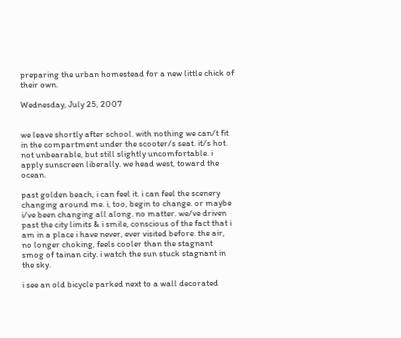preparing the urban homestead for a new little chick of their own.

Wednesday, July 25, 2007


we leave shortly after school. with nothing we can/t fit in the compartment under the scooter/s seat. it/s hot. not unbearable, but still slightly uncomfortable. i apply sunscreen liberally. we head west, toward the ocean.

past golden beach, i can feel it. i can feel the scenery changing around me. i, too, begin to change. or maybe i/ve been changing all along. no matter. we/ve driven past the city limits & i smile, conscious of the fact that i am in a place i have never, ever visited before. the air, no longer choking, feels cooler than the stagnant smog of tainan city. i watch the sun stuck stagnant in the sky.

i see an old bicycle parked next to a wall decorated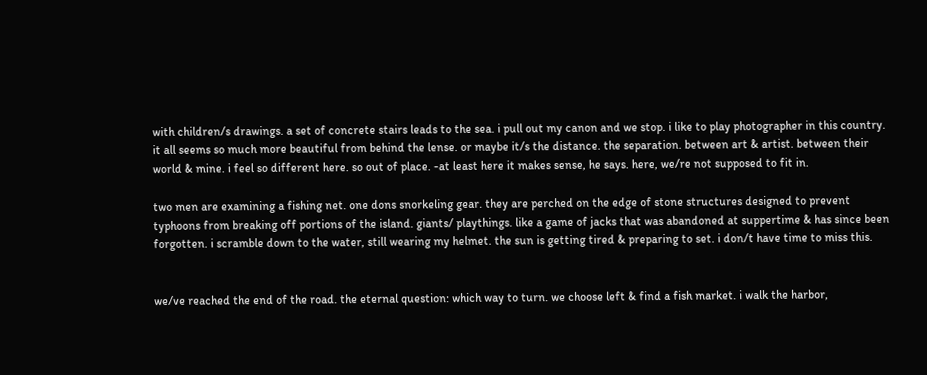with children/s drawings. a set of concrete stairs leads to the sea. i pull out my canon and we stop. i like to play photographer in this country. it all seems so much more beautiful from behind the lense. or maybe it/s the distance. the separation. between art & artist. between their world & mine. i feel so different here. so out of place. -at least here it makes sense, he says. here, we/re not supposed to fit in.

two men are examining a fishing net. one dons snorkeling gear. they are perched on the edge of stone structures designed to prevent typhoons from breaking off portions of the island. giants/ playthings. like a game of jacks that was abandoned at suppertime & has since been forgotten. i scramble down to the water, still wearing my helmet. the sun is getting tired & preparing to set. i don/t have time to miss this.


we/ve reached the end of the road. the eternal question: which way to turn. we choose left & find a fish market. i walk the harbor,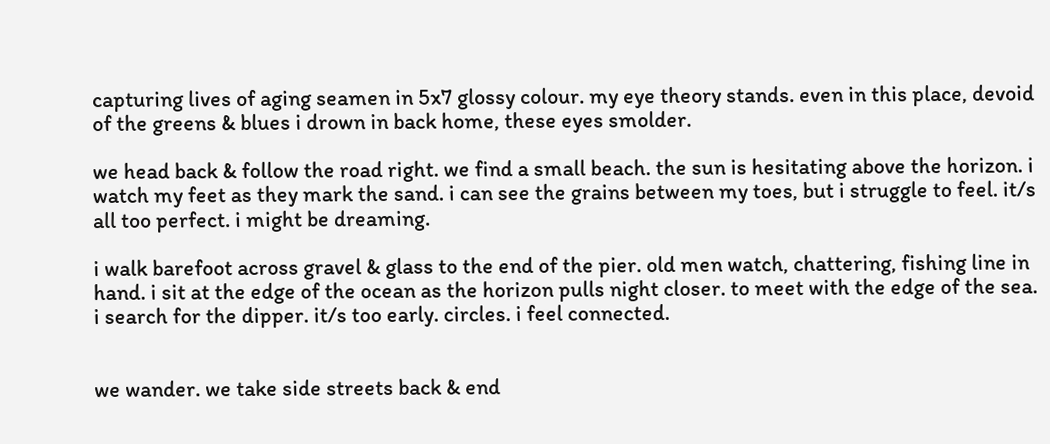capturing lives of aging seamen in 5x7 glossy colour. my eye theory stands. even in this place, devoid of the greens & blues i drown in back home, these eyes smolder.

we head back & follow the road right. we find a small beach. the sun is hesitating above the horizon. i watch my feet as they mark the sand. i can see the grains between my toes, but i struggle to feel. it/s all too perfect. i might be dreaming.

i walk barefoot across gravel & glass to the end of the pier. old men watch, chattering, fishing line in hand. i sit at the edge of the ocean as the horizon pulls night closer. to meet with the edge of the sea. i search for the dipper. it/s too early. circles. i feel connected.


we wander. we take side streets back & end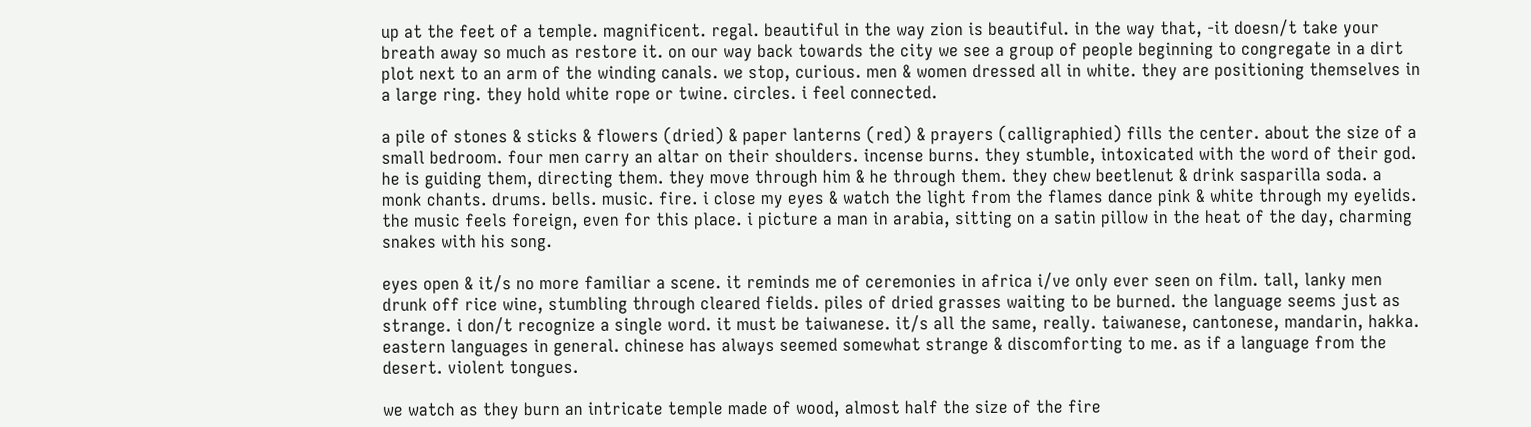up at the feet of a temple. magnificent. regal. beautiful in the way zion is beautiful. in the way that, -it doesn/t take your breath away so much as restore it. on our way back towards the city we see a group of people beginning to congregate in a dirt plot next to an arm of the winding canals. we stop, curious. men & women dressed all in white. they are positioning themselves in a large ring. they hold white rope or twine. circles. i feel connected.

a pile of stones & sticks & flowers (dried) & paper lanterns (red) & prayers (calligraphied) fills the center. about the size of a small bedroom. four men carry an altar on their shoulders. incense burns. they stumble, intoxicated with the word of their god. he is guiding them, directing them. they move through him & he through them. they chew beetlenut & drink sasparilla soda. a monk chants. drums. bells. music. fire. i close my eyes & watch the light from the flames dance pink & white through my eyelids. the music feels foreign, even for this place. i picture a man in arabia, sitting on a satin pillow in the heat of the day, charming snakes with his song.

eyes open & it/s no more familiar a scene. it reminds me of ceremonies in africa i/ve only ever seen on film. tall, lanky men drunk off rice wine, stumbling through cleared fields. piles of dried grasses waiting to be burned. the language seems just as strange. i don/t recognize a single word. it must be taiwanese. it/s all the same, really. taiwanese, cantonese, mandarin, hakka. eastern languages in general. chinese has always seemed somewhat strange & discomforting to me. as if a language from the desert. violent tongues.

we watch as they burn an intricate temple made of wood, almost half the size of the fire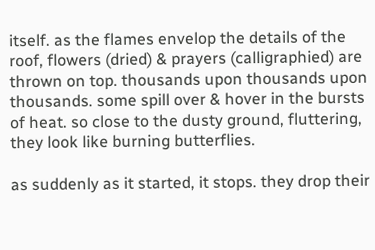itself. as the flames envelop the details of the roof, flowers (dried) & prayers (calligraphied) are thrown on top. thousands upon thousands upon thousands. some spill over & hover in the bursts of heat. so close to the dusty ground, fluttering, they look like burning butterflies.

as suddenly as it started, it stops. they drop their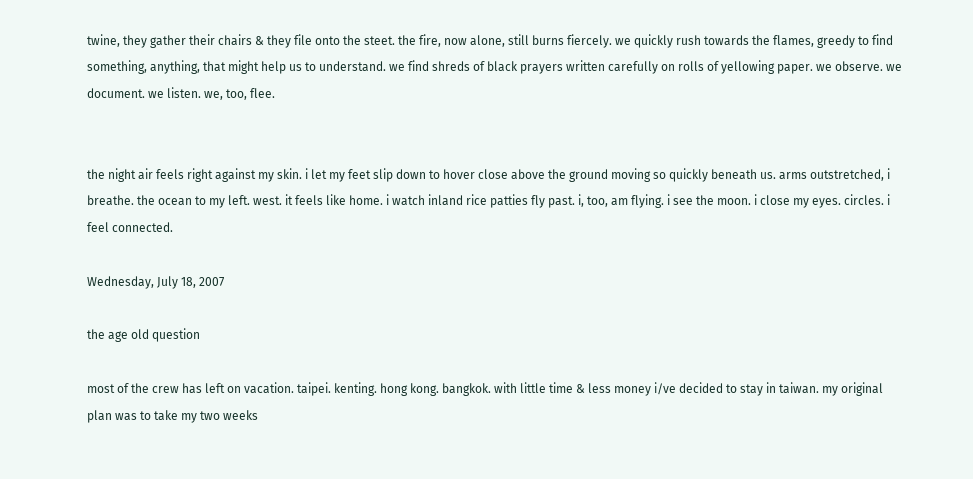twine, they gather their chairs & they file onto the steet. the fire, now alone, still burns fiercely. we quickly rush towards the flames, greedy to find something, anything, that might help us to understand. we find shreds of black prayers written carefully on rolls of yellowing paper. we observe. we document. we listen. we, too, flee.


the night air feels right against my skin. i let my feet slip down to hover close above the ground moving so quickly beneath us. arms outstretched, i breathe. the ocean to my left. west. it feels like home. i watch inland rice patties fly past. i, too, am flying. i see the moon. i close my eyes. circles. i feel connected.

Wednesday, July 18, 2007

the age old question

most of the crew has left on vacation. taipei. kenting. hong kong. bangkok. with little time & less money i/ve decided to stay in taiwan. my original plan was to take my two weeks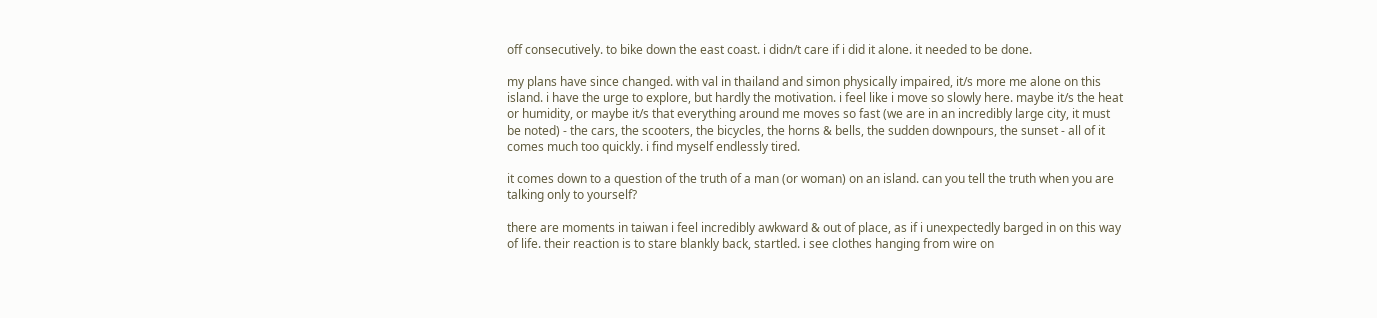off consecutively. to bike down the east coast. i didn/t care if i did it alone. it needed to be done.

my plans have since changed. with val in thailand and simon physically impaired, it/s more me alone on this island. i have the urge to explore, but hardly the motivation. i feel like i move so slowly here. maybe it/s the heat or humidity, or maybe it/s that everything around me moves so fast (we are in an incredibly large city, it must be noted) - the cars, the scooters, the bicycles, the horns & bells, the sudden downpours, the sunset - all of it comes much too quickly. i find myself endlessly tired.

it comes down to a question of the truth of a man (or woman) on an island. can you tell the truth when you are talking only to yourself?

there are moments in taiwan i feel incredibly awkward & out of place, as if i unexpectedly barged in on this way of life. their reaction is to stare blankly back, startled. i see clothes hanging from wire on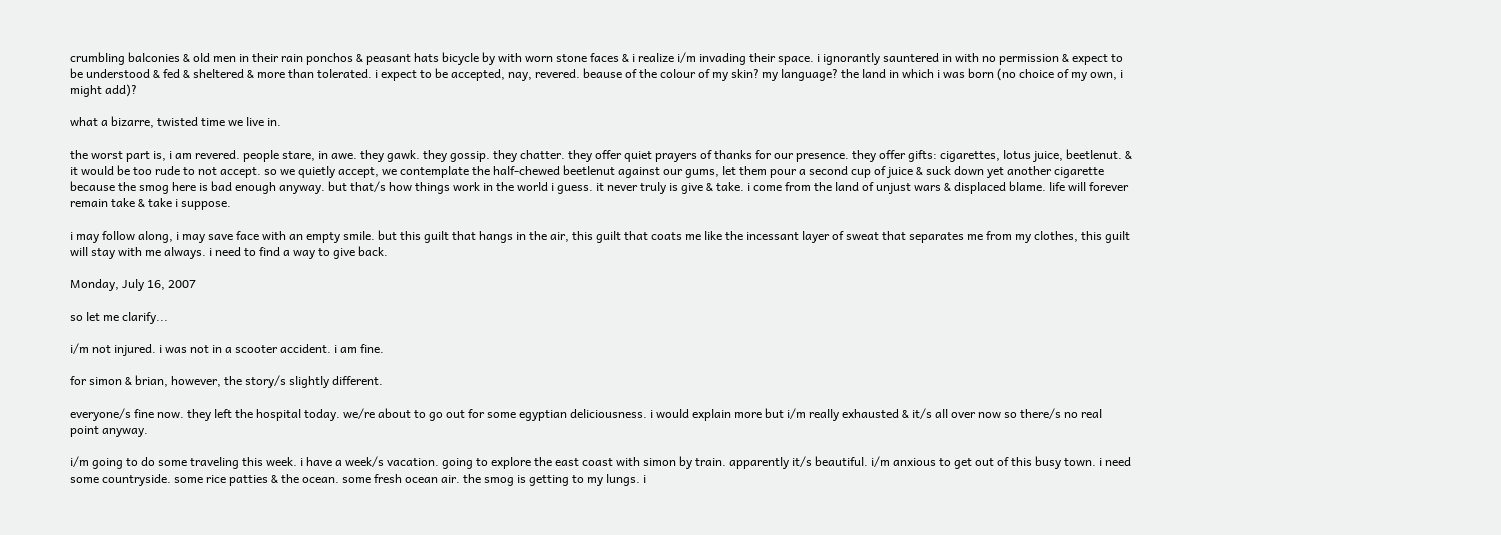crumbling balconies & old men in their rain ponchos & peasant hats bicycle by with worn stone faces & i realize i/m invading their space. i ignorantly sauntered in with no permission & expect to be understood & fed & sheltered & more than tolerated. i expect to be accepted, nay, revered. beause of the colour of my skin? my language? the land in which i was born (no choice of my own, i might add)?

what a bizarre, twisted time we live in.

the worst part is, i am revered. people stare, in awe. they gawk. they gossip. they chatter. they offer quiet prayers of thanks for our presence. they offer gifts: cigarettes, lotus juice, beetlenut. & it would be too rude to not accept. so we quietly accept, we contemplate the half-chewed beetlenut against our gums, let them pour a second cup of juice & suck down yet another cigarette because the smog here is bad enough anyway. but that/s how things work in the world i guess. it never truly is give & take. i come from the land of unjust wars & displaced blame. life will forever remain take & take i suppose.

i may follow along, i may save face with an empty smile. but this guilt that hangs in the air, this guilt that coats me like the incessant layer of sweat that separates me from my clothes, this guilt will stay with me always. i need to find a way to give back.

Monday, July 16, 2007

so let me clarify...

i/m not injured. i was not in a scooter accident. i am fine.

for simon & brian, however, the story/s slightly different.

everyone/s fine now. they left the hospital today. we/re about to go out for some egyptian deliciousness. i would explain more but i/m really exhausted & it/s all over now so there/s no real point anyway.

i/m going to do some traveling this week. i have a week/s vacation. going to explore the east coast with simon by train. apparently it/s beautiful. i/m anxious to get out of this busy town. i need some countryside. some rice patties & the ocean. some fresh ocean air. the smog is getting to my lungs. i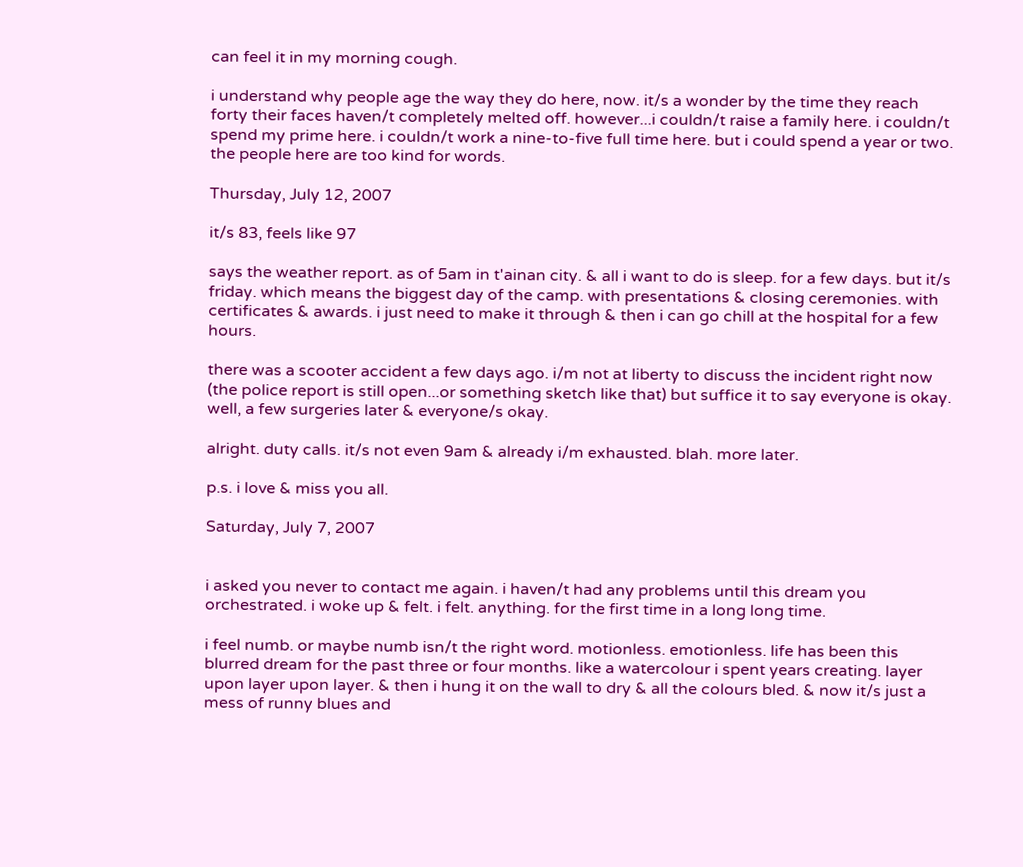can feel it in my morning cough.

i understand why people age the way they do here, now. it/s a wonder by the time they reach forty their faces haven/t completely melted off. however...i couldn/t raise a family here. i couldn/t spend my prime here. i couldn/t work a nine-to-five full time here. but i could spend a year or two. the people here are too kind for words.

Thursday, July 12, 2007

it/s 83, feels like 97

says the weather report. as of 5am in t'ainan city. & all i want to do is sleep. for a few days. but it/s friday. which means the biggest day of the camp. with presentations & closing ceremonies. with certificates & awards. i just need to make it through & then i can go chill at the hospital for a few hours.

there was a scooter accident a few days ago. i/m not at liberty to discuss the incident right now (the police report is still open...or something sketch like that) but suffice it to say everyone is okay. well, a few surgeries later & everyone/s okay.

alright. duty calls. it/s not even 9am & already i/m exhausted. blah. more later.

p.s. i love & miss you all.

Saturday, July 7, 2007


i asked you never to contact me again. i haven/t had any problems until this dream you orchestrated. i woke up & felt. i felt. anything. for the first time in a long long time.

i feel numb. or maybe numb isn/t the right word. motionless. emotionless. life has been this blurred dream for the past three or four months. like a watercolour i spent years creating. layer upon layer upon layer. & then i hung it on the wall to dry & all the colours bled. & now it/s just a mess of runny blues and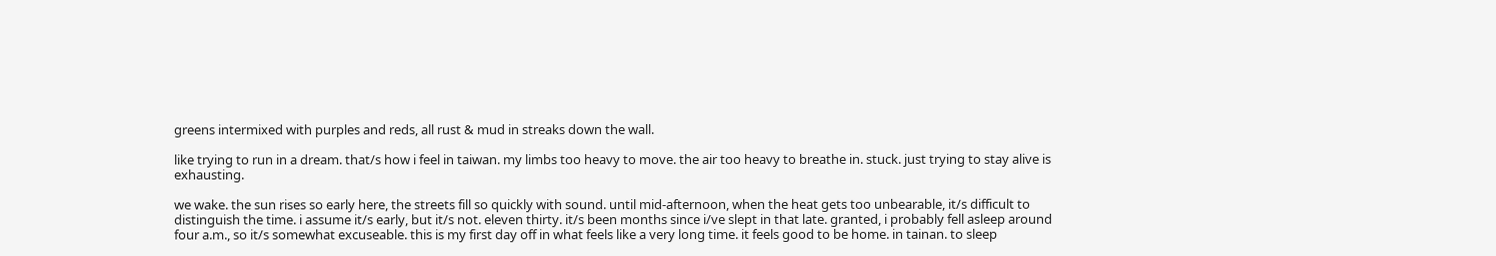greens intermixed with purples and reds, all rust & mud in streaks down the wall.

like trying to run in a dream. that/s how i feel in taiwan. my limbs too heavy to move. the air too heavy to breathe in. stuck. just trying to stay alive is exhausting.

we wake. the sun rises so early here, the streets fill so quickly with sound. until mid-afternoon, when the heat gets too unbearable, it/s difficult to distinguish the time. i assume it/s early, but it/s not. eleven thirty. it/s been months since i/ve slept in that late. granted, i probably fell asleep around four a.m., so it/s somewhat excuseable. this is my first day off in what feels like a very long time. it feels good to be home. in tainan. to sleep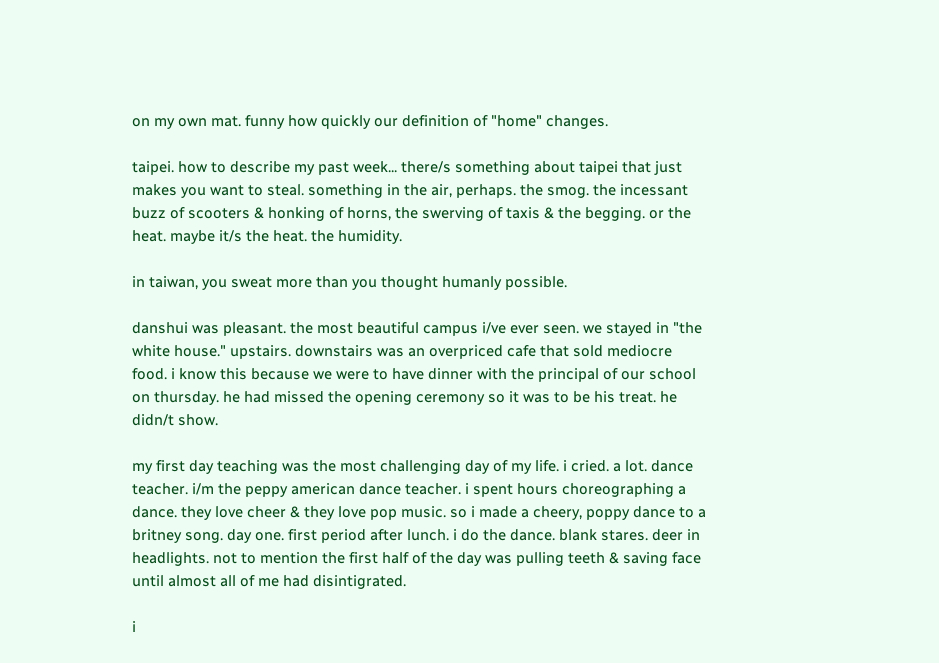on my own mat. funny how quickly our definition of "home" changes.

taipei. how to describe my past week... there/s something about taipei that just makes you want to steal. something in the air, perhaps. the smog. the incessant buzz of scooters & honking of horns, the swerving of taxis & the begging. or the heat. maybe it/s the heat. the humidity.

in taiwan, you sweat more than you thought humanly possible.

danshui was pleasant. the most beautiful campus i/ve ever seen. we stayed in "the white house." upstairs. downstairs was an overpriced cafe that sold mediocre food. i know this because we were to have dinner with the principal of our school on thursday. he had missed the opening ceremony so it was to be his treat. he didn/t show.

my first day teaching was the most challenging day of my life. i cried. a lot. dance teacher. i/m the peppy american dance teacher. i spent hours choreographing a dance. they love cheer & they love pop music. so i made a cheery, poppy dance to a britney song. day one. first period after lunch. i do the dance. blank stares. deer in headlights. not to mention the first half of the day was pulling teeth & saving face until almost all of me had disintigrated.

i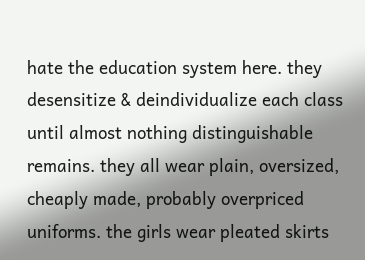hate the education system here. they desensitize & deindividualize each class until almost nothing distinguishable remains. they all wear plain, oversized, cheaply made, probably overpriced uniforms. the girls wear pleated skirts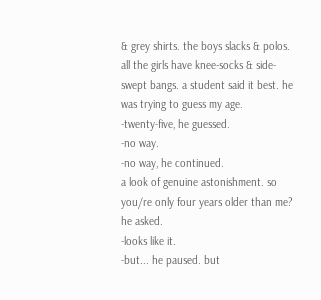& grey shirts. the boys slacks & polos. all the girls have knee-socks & side-swept bangs. a student said it best. he was trying to guess my age.
-twenty-five, he guessed.
-no way.
-no way, he continued.
a look of genuine astonishment. so you/re only four years older than me? he asked.
-looks like it.
-but... he paused. but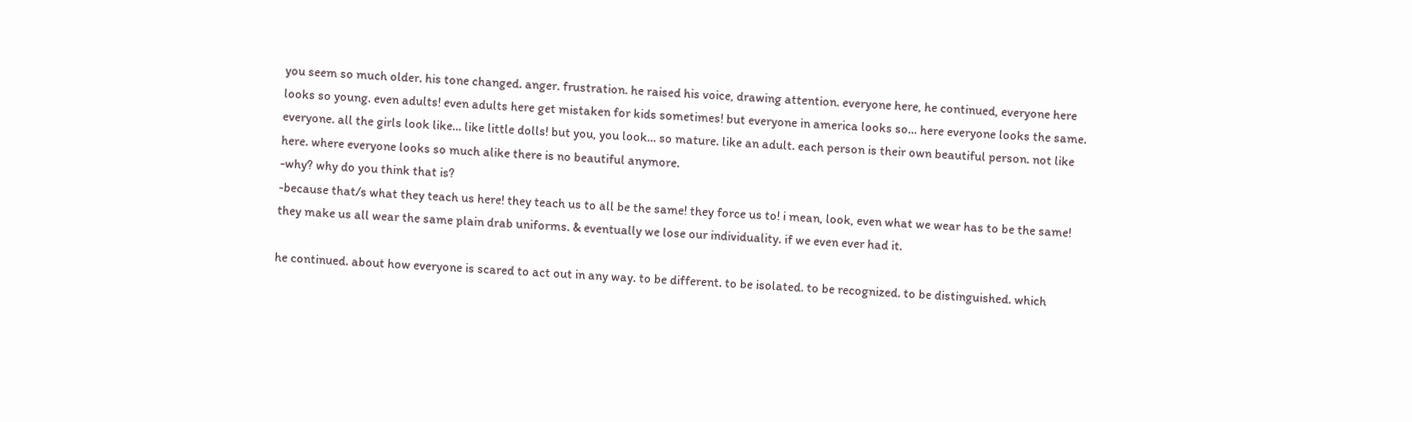you seem so much older. his tone changed. anger. frustration. he raised his voice, drawing attention. everyone here, he continued, everyone here looks so young. even adults! even adults here get mistaken for kids sometimes! but everyone in america looks so... here everyone looks the same. everyone. all the girls look like... like little dolls! but you, you look... so mature. like an adult. each person is their own beautiful person. not like here. where everyone looks so much alike there is no beautiful anymore.
-why? why do you think that is?
-because that/s what they teach us here! they teach us to all be the same! they force us to! i mean, look, even what we wear has to be the same! they make us all wear the same plain drab uniforms. & eventually we lose our individuality. if we even ever had it.

he continued. about how everyone is scared to act out in any way. to be different. to be isolated. to be recognized. to be distinguished. which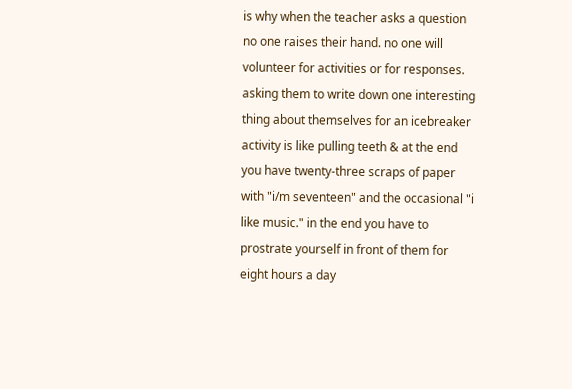is why when the teacher asks a question no one raises their hand. no one will volunteer for activities or for responses. asking them to write down one interesting thing about themselves for an icebreaker activity is like pulling teeth & at the end you have twenty-three scraps of paper with "i/m seventeen" and the occasional "i like music." in the end you have to prostrate yourself in front of them for eight hours a day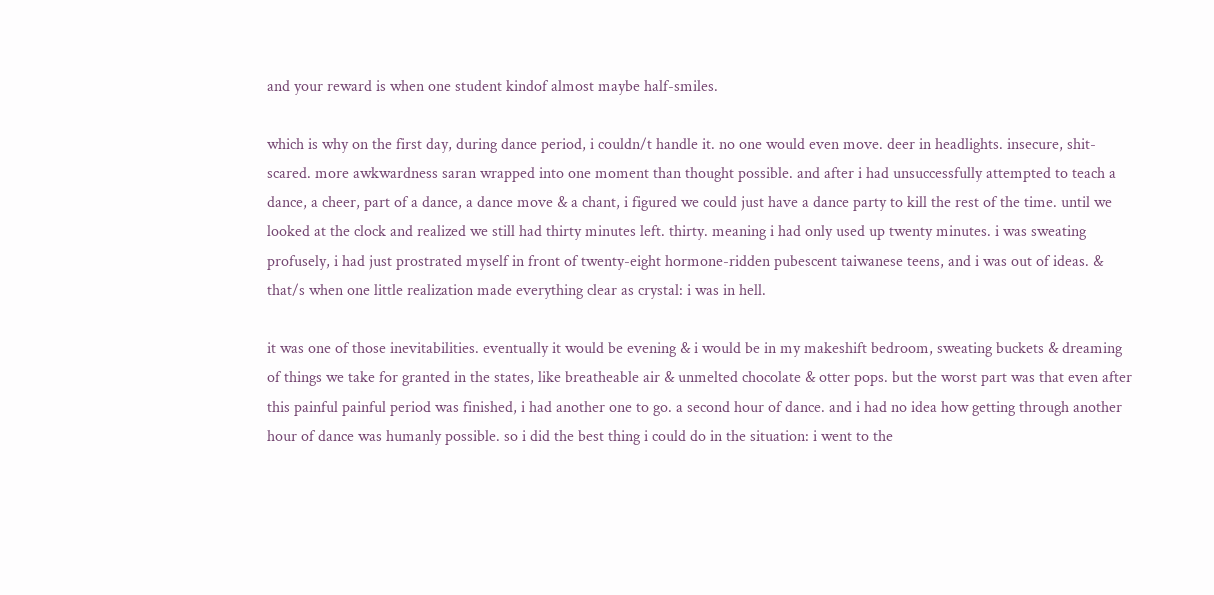and your reward is when one student kindof almost maybe half-smiles.

which is why on the first day, during dance period, i couldn/t handle it. no one would even move. deer in headlights. insecure, shit-scared. more awkwardness saran wrapped into one moment than thought possible. and after i had unsuccessfully attempted to teach a dance, a cheer, part of a dance, a dance move & a chant, i figured we could just have a dance party to kill the rest of the time. until we looked at the clock and realized we still had thirty minutes left. thirty. meaning i had only used up twenty minutes. i was sweating profusely, i had just prostrated myself in front of twenty-eight hormone-ridden pubescent taiwanese teens, and i was out of ideas. & that/s when one little realization made everything clear as crystal: i was in hell.

it was one of those inevitabilities. eventually it would be evening & i would be in my makeshift bedroom, sweating buckets & dreaming of things we take for granted in the states, like breatheable air & unmelted chocolate & otter pops. but the worst part was that even after this painful painful period was finished, i had another one to go. a second hour of dance. and i had no idea how getting through another hour of dance was humanly possible. so i did the best thing i could do in the situation: i went to the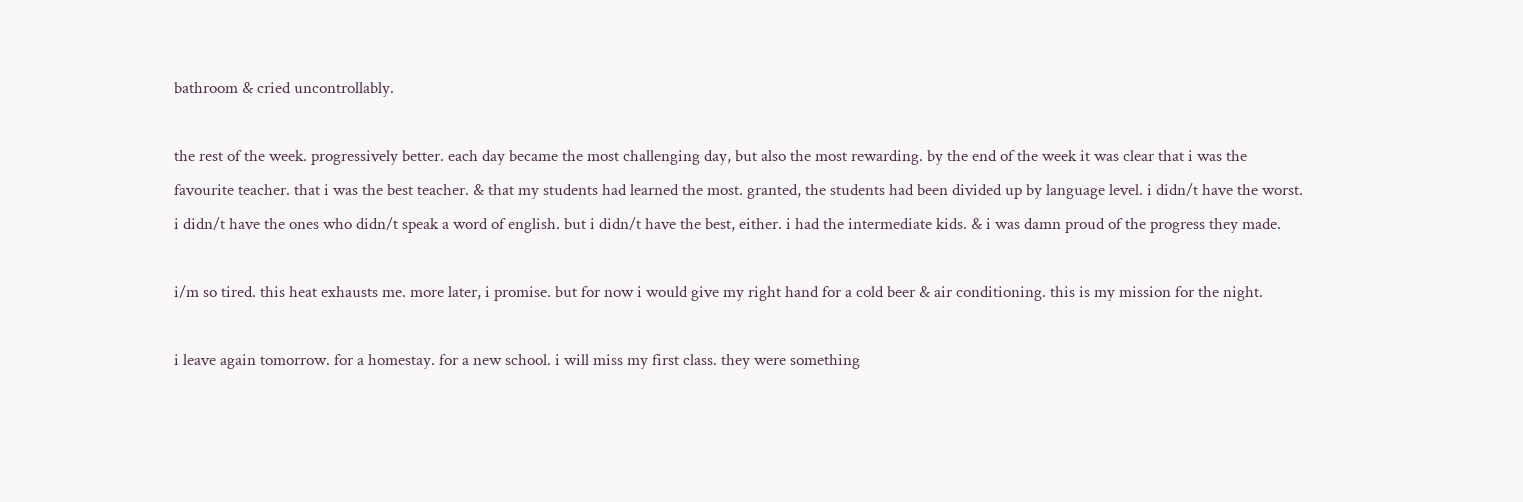bathroom & cried uncontrollably.

the rest of the week. progressively better. each day became the most challenging day, but also the most rewarding. by the end of the week it was clear that i was the favourite teacher. that i was the best teacher. & that my students had learned the most. granted, the students had been divided up by language level. i didn/t have the worst. i didn/t have the ones who didn/t speak a word of english. but i didn/t have the best, either. i had the intermediate kids. & i was damn proud of the progress they made.

i/m so tired. this heat exhausts me. more later, i promise. but for now i would give my right hand for a cold beer & air conditioning. this is my mission for the night.

i leave again tomorrow. for a homestay. for a new school. i will miss my first class. they were something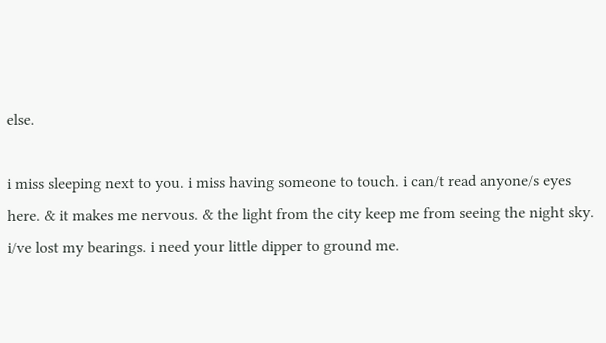else.

i miss sleeping next to you. i miss having someone to touch. i can/t read anyone/s eyes here. & it makes me nervous. & the light from the city keep me from seeing the night sky. i/ve lost my bearings. i need your little dipper to ground me.